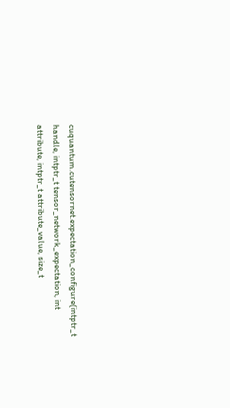cuquantum.cutensornet.expectation_configure(intptr_t handle, intptr_t tensor_network_expectation, int attribute, intptr_t attribute_value, size_t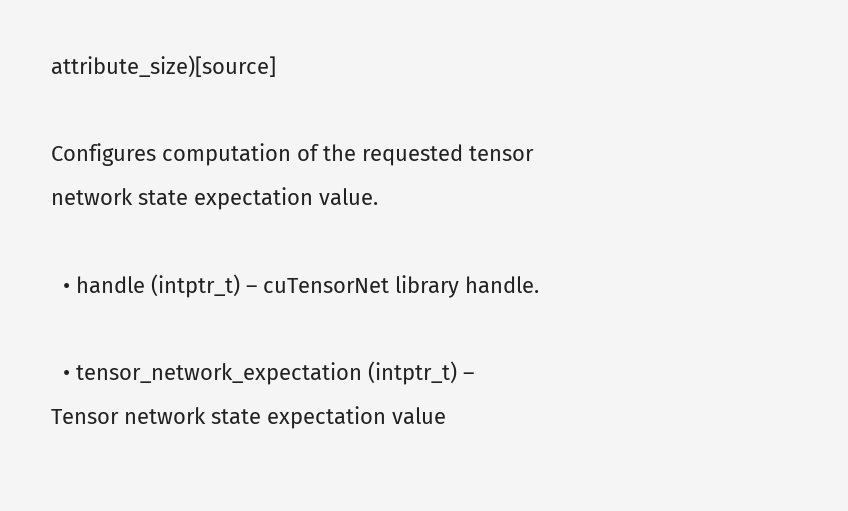attribute_size)[source]

Configures computation of the requested tensor network state expectation value.

  • handle (intptr_t) – cuTensorNet library handle.

  • tensor_network_expectation (intptr_t) – Tensor network state expectation value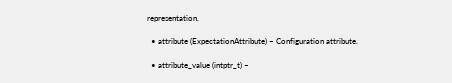representation.

  • attribute (ExpectationAttribute) – Configuration attribute.

  • attribute_value (intptr_t) –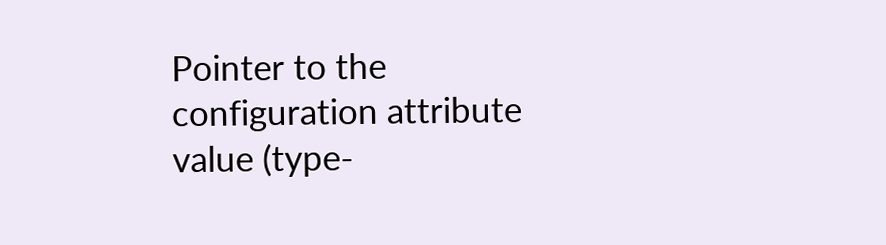Pointer to the configuration attribute value (type-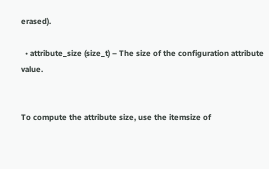erased).

  • attribute_size (size_t) – The size of the configuration attribute value.


To compute the attribute size, use the itemsize of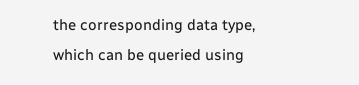the corresponding data type, which can be queried using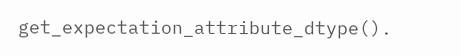get_expectation_attribute_dtype().